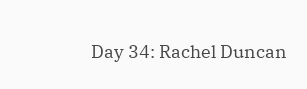Day 34: Rachel Duncan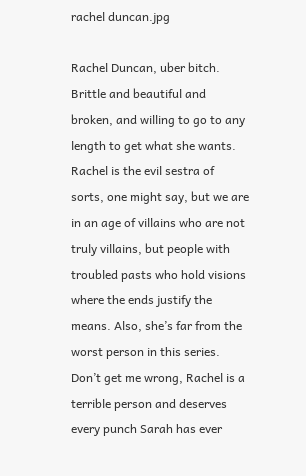rachel duncan.jpg

Rachel Duncan, uber bitch. Brittle and beautiful and broken, and willing to go to any length to get what she wants. Rachel is the evil sestra of sorts, one might say, but we are in an age of villains who are not truly villains, but people with troubled pasts who hold visions where the ends justify the means. Also, she’s far from the worst person in this series. Don’t get me wrong, Rachel is a terrible person and deserves every punch Sarah has ever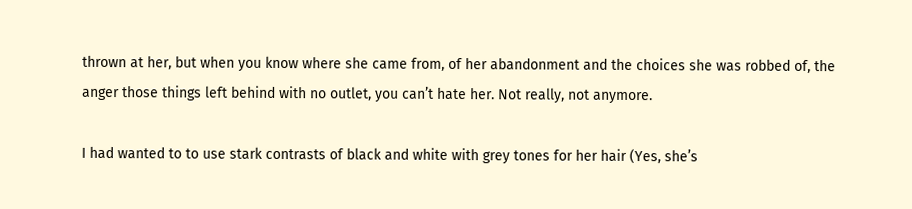thrown at her, but when you know where she came from, of her abandonment and the choices she was robbed of, the anger those things left behind with no outlet, you can’t hate her. Not really, not anymore.

I had wanted to to use stark contrasts of black and white with grey tones for her hair (Yes, she’s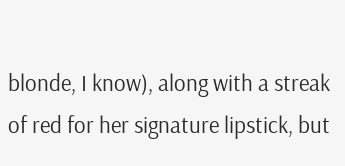blonde, I know), along with a streak of red for her signature lipstick, but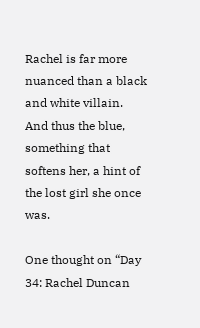Rachel is far more nuanced than a black and white villain. And thus the blue, something that softens her, a hint of the lost girl she once was.

One thought on “Day 34: Rachel Duncan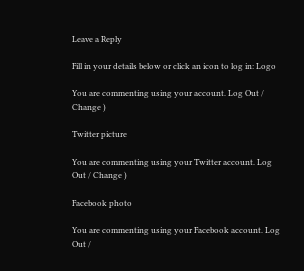Leave a Reply

Fill in your details below or click an icon to log in: Logo

You are commenting using your account. Log Out / Change )

Twitter picture

You are commenting using your Twitter account. Log Out / Change )

Facebook photo

You are commenting using your Facebook account. Log Out /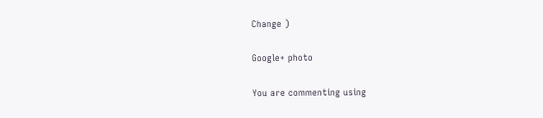Change )

Google+ photo

You are commenting using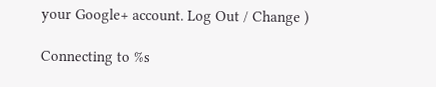your Google+ account. Log Out / Change )

Connecting to %s